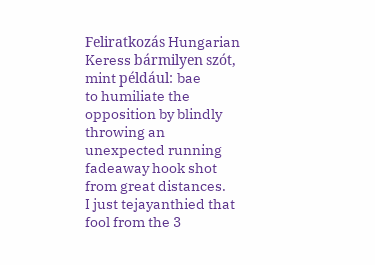Feliratkozás Hungarian
Keress bármilyen szót, mint például: bae
to humiliate the opposition by blindly throwing an unexpected running fadeaway hook shot from great distances.
I just tejayanthied that fool from the 3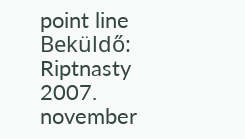point line
Beküldő: Riptnasty 2007. november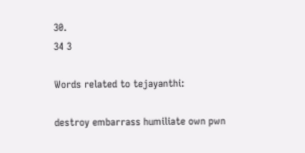30.
34 3

Words related to tejayanthi:

destroy embarrass humiliate own pwn